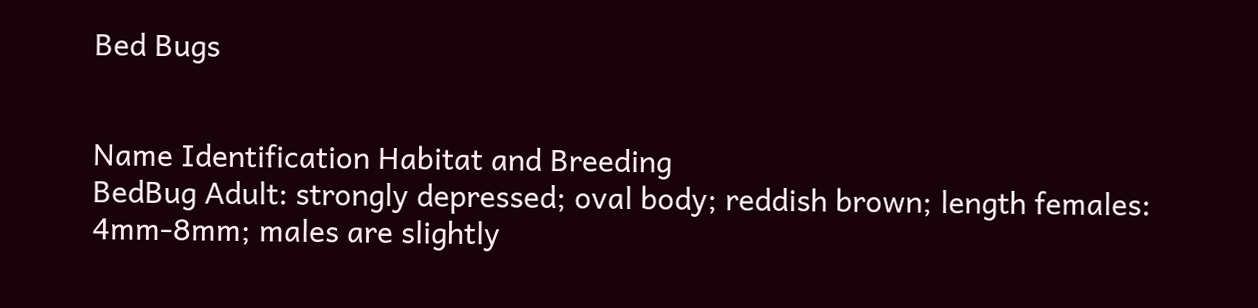Bed Bugs


Name Identification Habitat and Breeding
BedBug Adult: strongly depressed; oval body; reddish brown; length females: 4mm-8mm; males are slightly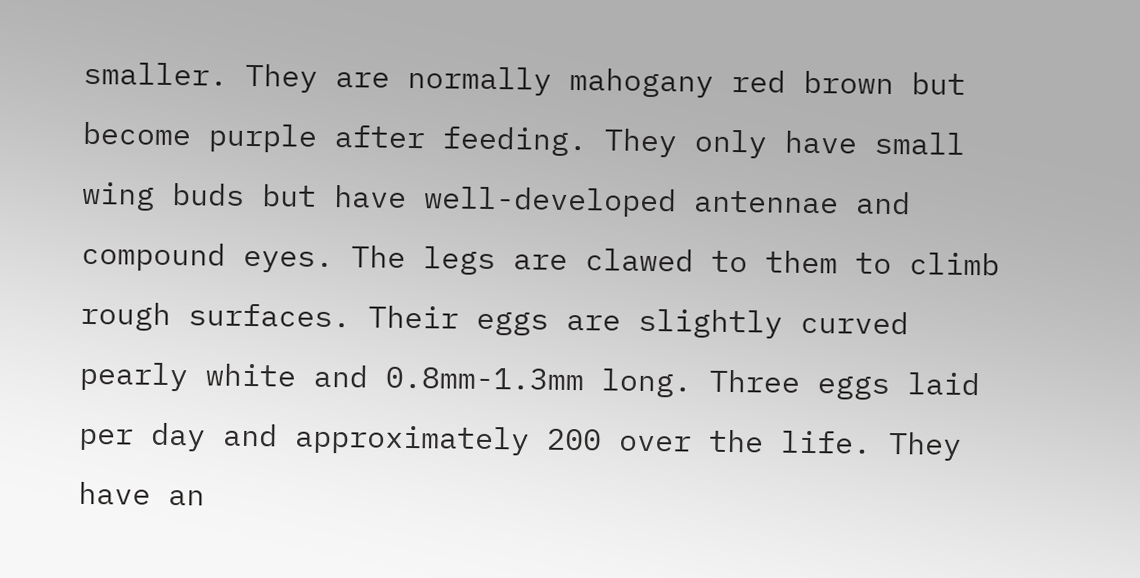smaller. They are normally mahogany red brown but become purple after feeding. They only have small wing buds but have well-developed antennae and compound eyes. The legs are clawed to them to climb rough surfaces. Their eggs are slightly curved pearly white and 0.8mm-1.3mm long. Three eggs laid per day and approximately 200 over the life. They have an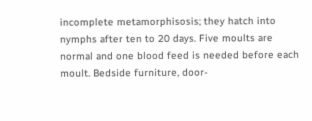incomplete metamorphisosis; they hatch into nymphs after ten to 20 days. Five moults are normal and one blood feed is needed before each moult. Bedside furniture, door-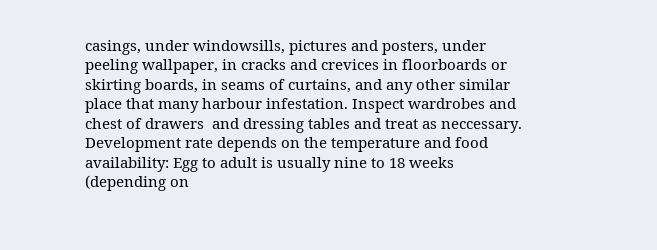casings, under windowsills, pictures and posters, under peeling wallpaper, in cracks and crevices in floorboards or skirting boards, in seams of curtains, and any other similar place that many harbour infestation. Inspect wardrobes and chest of drawers  and dressing tables and treat as neccessary.
Development rate depends on the temperature and food availability: Egg to adult is usually nine to 18 weeks (depending on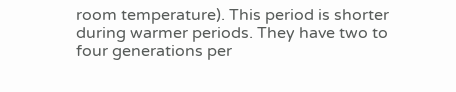room temperature). This period is shorter during warmer periods. They have two to four generations per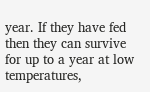year. If they have fed then they can survive for up to a year at low temperatures,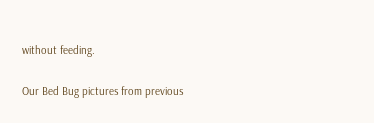without feeding.

Our Bed Bug pictures from previous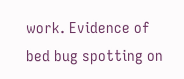work. Evidence of bed bug spotting on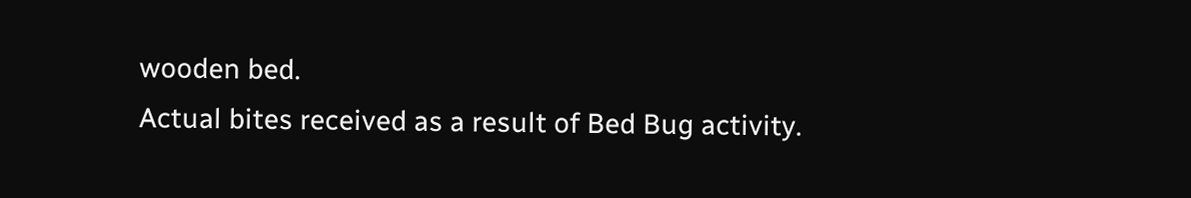wooden bed.
Actual bites received as a result of Bed Bug activity.